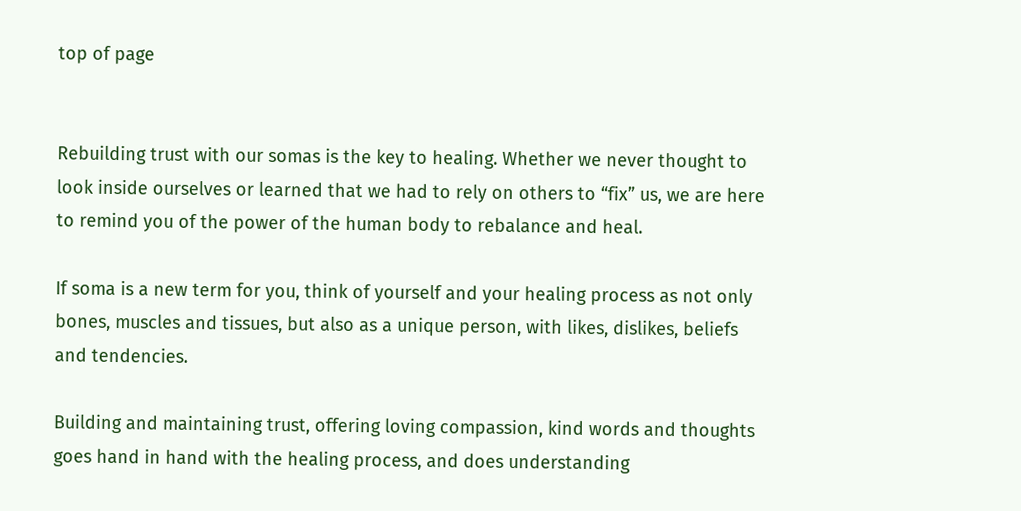top of page


Rebuilding trust with our somas is the key to healing. Whether we never thought to look inside ourselves or learned that we had to rely on others to “fix” us, we are here to remind you of the power of the human body to rebalance and heal.

If soma is a new term for you, think of yourself and your healing process as not only bones, muscles and tissues, but also as a unique person, with likes, dislikes, beliefs and tendencies.

Building and maintaining trust, offering loving compassion, kind words and thoughts goes hand in hand with the healing process, and does understanding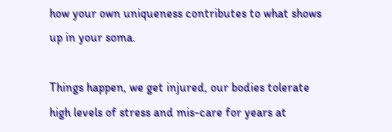how your own uniqueness contributes to what shows up in your soma.

Things happen, we get injured, our bodies tolerate high levels of stress and mis-care for years at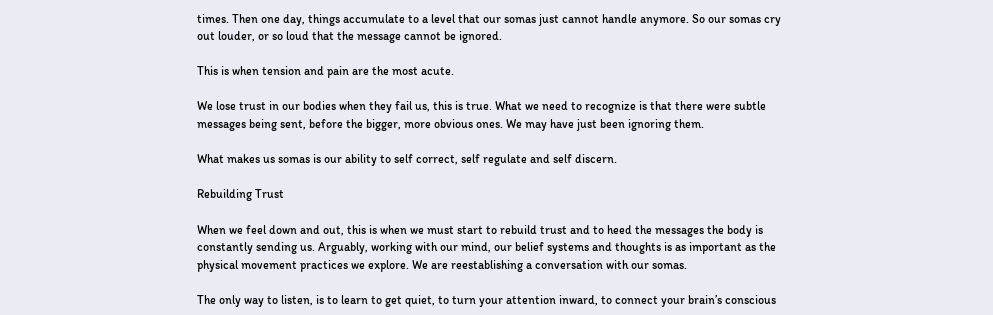times. Then one day, things accumulate to a level that our somas just cannot handle anymore. So our somas cry out louder, or so loud that the message cannot be ignored.

This is when tension and pain are the most acute.

We lose trust in our bodies when they fail us, this is true. What we need to recognize is that there were subtle messages being sent, before the bigger, more obvious ones. We may have just been ignoring them.

What makes us somas is our ability to self correct, self regulate and self discern.

Rebuilding Trust

When we feel down and out, this is when we must start to rebuild trust and to heed the messages the body is constantly sending us. Arguably, working with our mind, our belief systems and thoughts is as important as the physical movement practices we explore. We are reestablishing a conversation with our somas.

The only way to listen, is to learn to get quiet, to turn your attention inward, to connect your brain’s conscious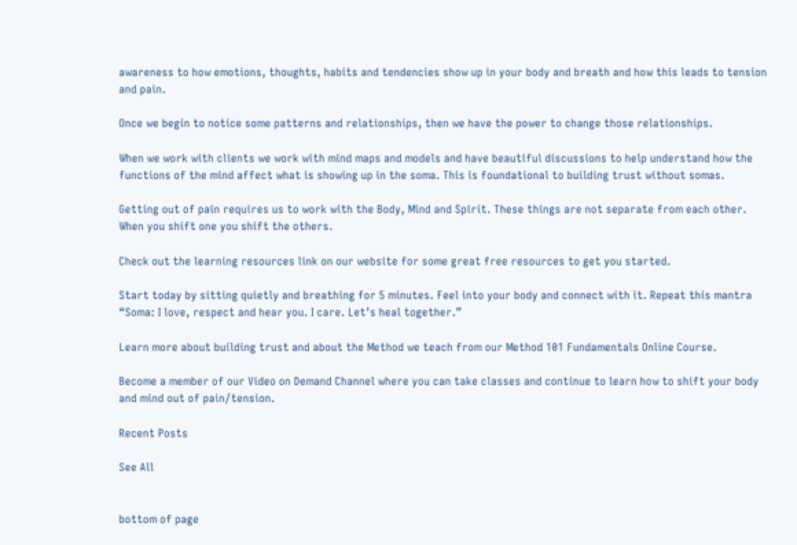awareness to how emotions, thoughts, habits and tendencies show up in your body and breath and how this leads to tension and pain.

Once we begin to notice some patterns and relationships, then we have the power to change those relationships.

When we work with clients we work with mind maps and models and have beautiful discussions to help understand how the functions of the mind affect what is showing up in the soma. This is foundational to building trust without somas.

Getting out of pain requires us to work with the Body, Mind and Spirit. These things are not separate from each other. When you shift one you shift the others.

Check out the learning resources link on our website for some great free resources to get you started.

Start today by sitting quietly and breathing for 5 minutes. Feel into your body and connect with it. Repeat this mantra “Soma: I love, respect and hear you. I care. Let’s heal together.”

Learn more about building trust and about the Method we teach from our Method 101 Fundamentals Online Course.

Become a member of our Video on Demand Channel where you can take classes and continue to learn how to shift your body and mind out of pain/tension.

Recent Posts

See All


bottom of page